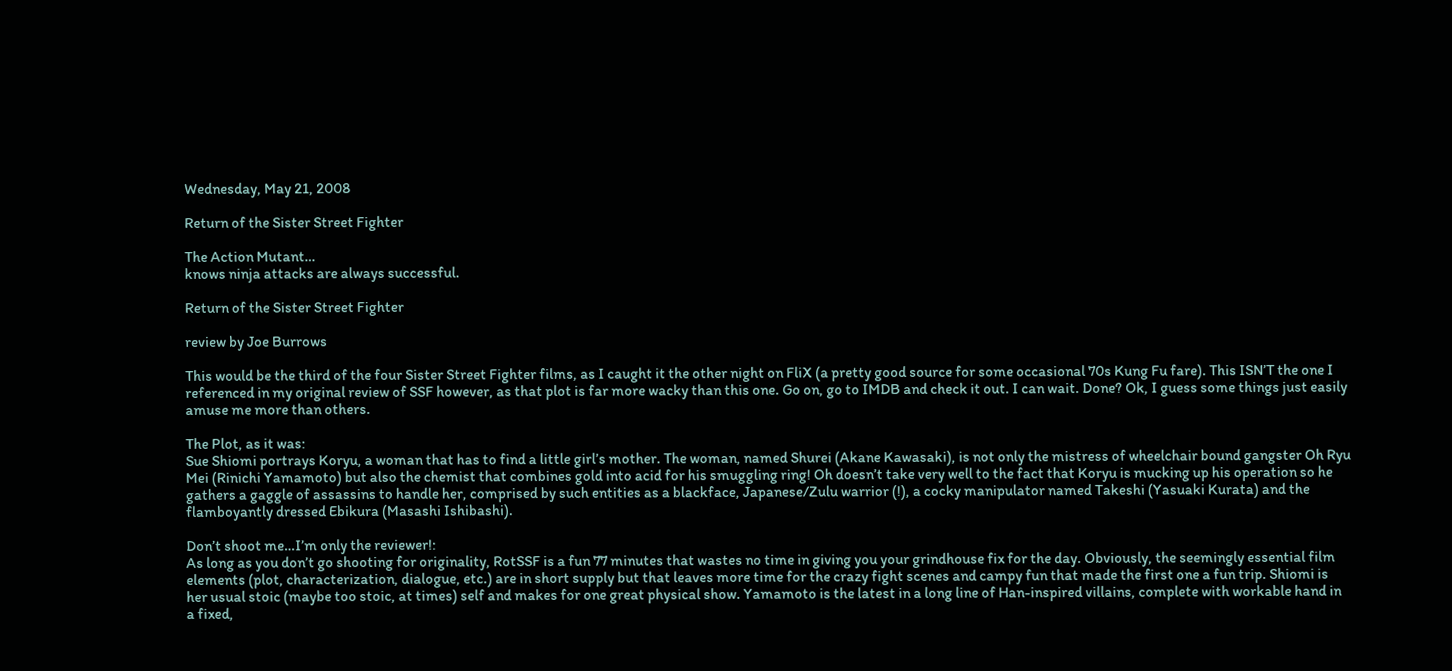Wednesday, May 21, 2008

Return of the Sister Street Fighter

The Action Mutant…
knows ninja attacks are always successful.

Return of the Sister Street Fighter

review by Joe Burrows

This would be the third of the four Sister Street Fighter films, as I caught it the other night on FliX (a pretty good source for some occasional 70s Kung Fu fare). This ISN’T the one I referenced in my original review of SSF however, as that plot is far more wacky than this one. Go on, go to IMDB and check it out. I can wait. Done? Ok, I guess some things just easily amuse me more than others.

The Plot, as it was:
Sue Shiomi portrays Koryu, a woman that has to find a little girl’s mother. The woman, named Shurei (Akane Kawasaki), is not only the mistress of wheelchair bound gangster Oh Ryu Mei (Rinichi Yamamoto) but also the chemist that combines gold into acid for his smuggling ring! Oh doesn’t take very well to the fact that Koryu is mucking up his operation so he gathers a gaggle of assassins to handle her, comprised by such entities as a blackface, Japanese/Zulu warrior (!), a cocky manipulator named Takeshi (Yasuaki Kurata) and the flamboyantly dressed Ebikura (Masashi Ishibashi).

Don’t shoot me…I’m only the reviewer!:
As long as you don’t go shooting for originality, RotSSF is a fun 77 minutes that wastes no time in giving you your grindhouse fix for the day. Obviously, the seemingly essential film elements (plot, characterization, dialogue, etc.) are in short supply but that leaves more time for the crazy fight scenes and campy fun that made the first one a fun trip. Shiomi is her usual stoic (maybe too stoic, at times) self and makes for one great physical show. Yamamoto is the latest in a long line of Han-inspired villains, complete with workable hand in a fixed,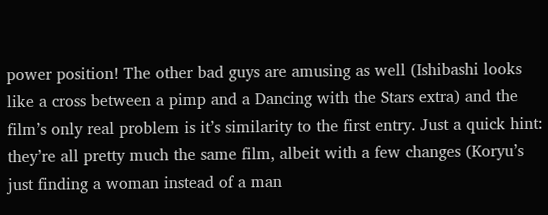power position! The other bad guys are amusing as well (Ishibashi looks like a cross between a pimp and a Dancing with the Stars extra) and the film’s only real problem is it’s similarity to the first entry. Just a quick hint: they’re all pretty much the same film, albeit with a few changes (Koryu’s just finding a woman instead of a man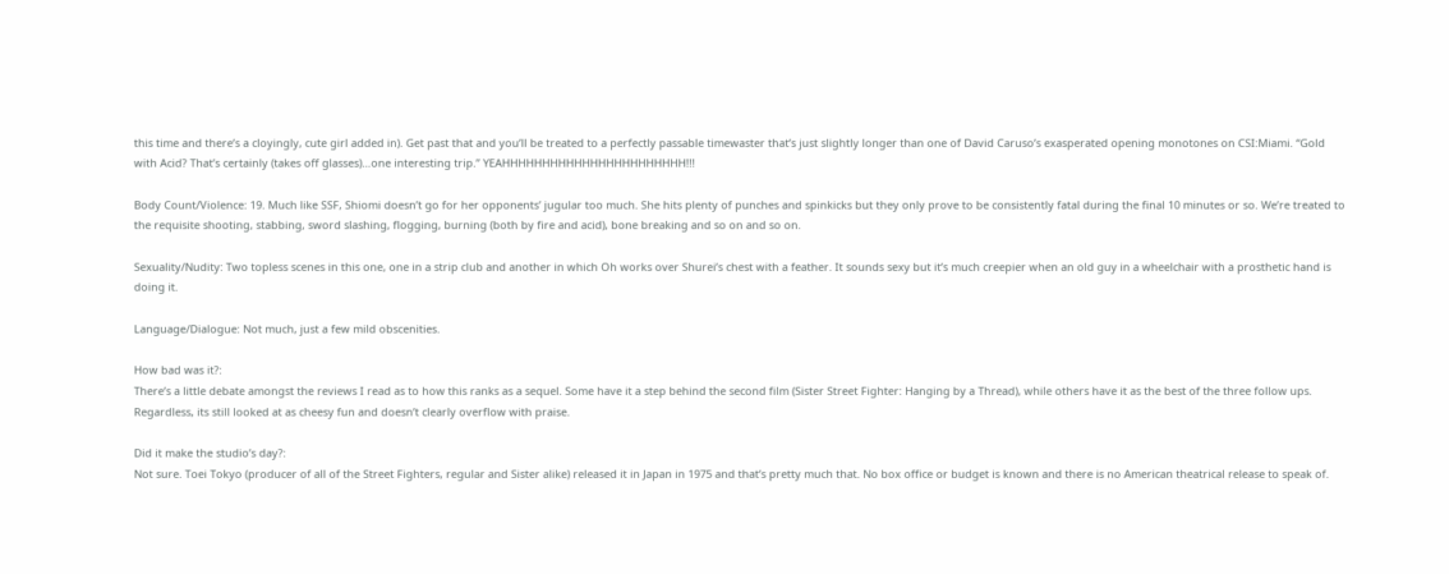this time and there’s a cloyingly, cute girl added in). Get past that and you’ll be treated to a perfectly passable timewaster that’s just slightly longer than one of David Caruso’s exasperated opening monotones on CSI:Miami. “Gold with Acid? That’s certainly (takes off glasses)…one interesting trip.” YEAHHHHHHHHHHHHHHHHHHHHHHH!!!

Body Count/Violence: 19. Much like SSF, Shiomi doesn’t go for her opponents’ jugular too much. She hits plenty of punches and spinkicks but they only prove to be consistently fatal during the final 10 minutes or so. We’re treated to the requisite shooting, stabbing, sword slashing, flogging, burning (both by fire and acid), bone breaking and so on and so on.

Sexuality/Nudity: Two topless scenes in this one, one in a strip club and another in which Oh works over Shurei’s chest with a feather. It sounds sexy but it’s much creepier when an old guy in a wheelchair with a prosthetic hand is doing it.

Language/Dialogue: Not much, just a few mild obscenities.

How bad was it?:
There’s a little debate amongst the reviews I read as to how this ranks as a sequel. Some have it a step behind the second film (Sister Street Fighter: Hanging by a Thread), while others have it as the best of the three follow ups. Regardless, its still looked at as cheesy fun and doesn’t clearly overflow with praise.

Did it make the studio’s day?:
Not sure. Toei Tokyo (producer of all of the Street Fighters, regular and Sister alike) released it in Japan in 1975 and that’s pretty much that. No box office or budget is known and there is no American theatrical release to speak of.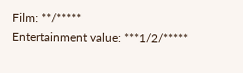Film: **/*****
Entertainment value: ***1/2/*****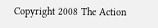Copyright 2008 The Action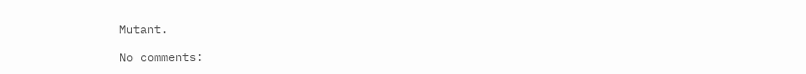Mutant.

No comments: